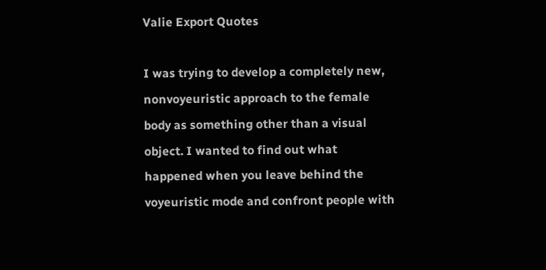Valie Export Quotes

I was trying to develop a completely new, nonvoyeuristic approach to the female body as something other than a visual object. I wanted to find out what happened when you leave behind the voyeuristic mode and confront people with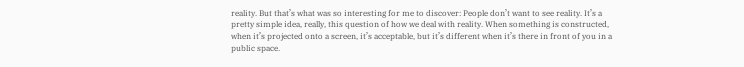reality. But that’s what was so interesting for me to discover: People don’t want to see reality. It’s a pretty simple idea, really, this question of how we deal with reality. When something is constructed, when it’s projected onto a screen, it’s acceptable, but it’s different when it’s there in front of you in a public space.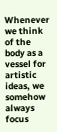Whenever we think of the body as a vessel for artistic ideas, we somehow always focus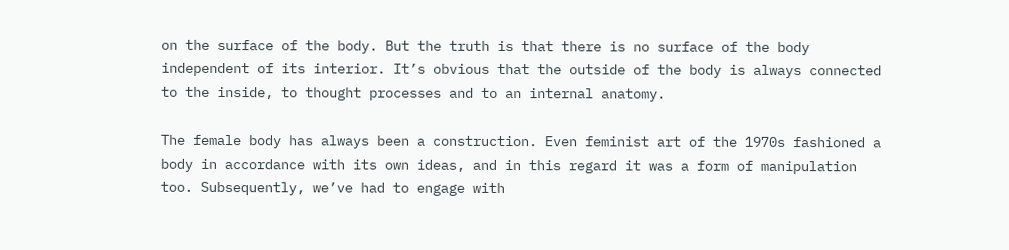on the surface of the body. But the truth is that there is no surface of the body independent of its interior. It’s obvious that the outside of the body is always connected to the inside, to thought processes and to an internal anatomy.

The female body has always been a construction. Even feminist art of the 1970s fashioned a body in accordance with its own ideas, and in this regard it was a form of manipulation too. Subsequently, we’ve had to engage with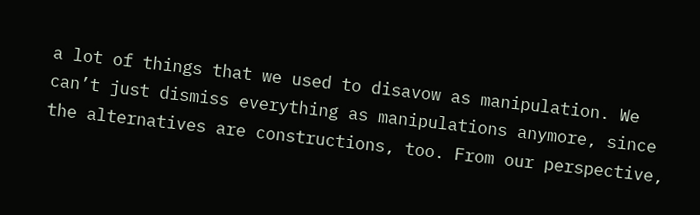a lot of things that we used to disavow as manipulation. We can’t just dismiss everything as manipulations anymore, since the alternatives are constructions, too. From our perspective,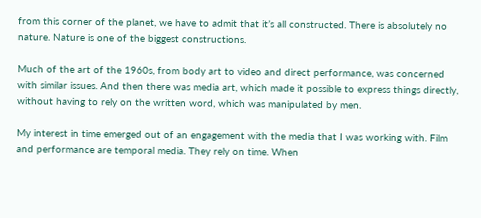from this corner of the planet, we have to admit that it’s all constructed. There is absolutely no nature. Nature is one of the biggest constructions.

Much of the art of the 1960s, from body art to video and direct performance, was concerned with similar issues. And then there was media art, which made it possible to express things directly, without having to rely on the written word, which was manipulated by men.

My interest in time emerged out of an engagement with the media that I was working with. Film and performance are temporal media. They rely on time. When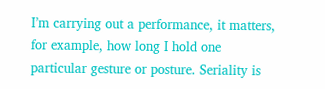I’m carrying out a performance, it matters, for example, how long I hold one particular gesture or posture. Seriality is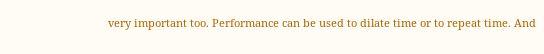very important too. Performance can be used to dilate time or to repeat time. And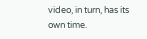video, in turn, has its own time.